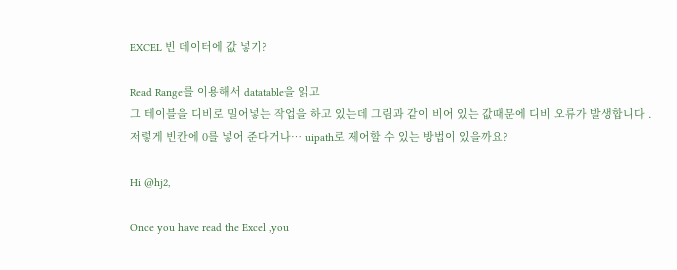EXCEL 빈 데이터에 값 넣기?

Read Range를 이용해서 datatable을 읽고
그 테이블을 디비로 밀어넣는 작업을 하고 있는데 그림과 같이 비어 있는 값때문에 디비 오류가 발생합니다 .
저렇게 빈칸에 0를 넣어 준다거나… uipath로 제어할 수 있는 방법이 있을까요?

Hi @hj2,

Once you have read the Excel ,you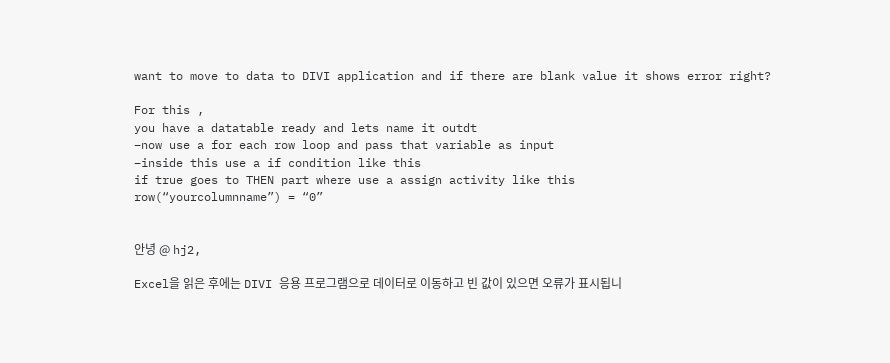want to move to data to DIVI application and if there are blank value it shows error right?

For this ,
you have a datatable ready and lets name it outdt
–now use a for each row loop and pass that variable as input
–inside this use a if condition like this
if true goes to THEN part where use a assign activity like this
row(“yourcolumnname”) = “0”


안녕 @ hj2,

Excel을 읽은 후에는 DIVI 응용 프로그램으로 데이터로 이동하고 빈 값이 있으면 오류가 표시됩니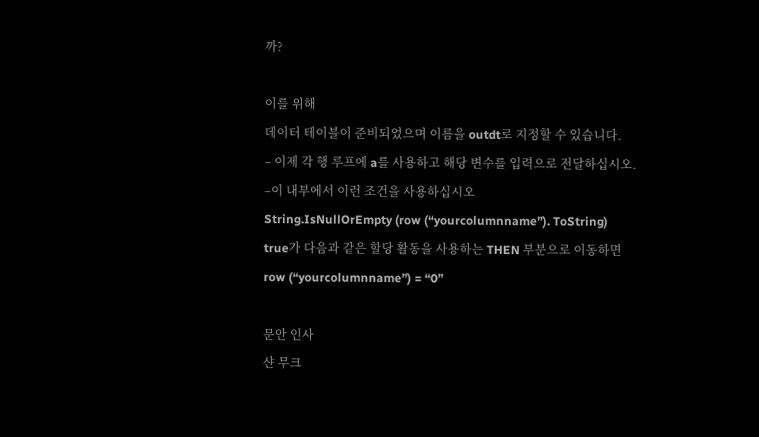까?

이를 위해
데이터 테이블이 준비되었으며 이름을 outdt로 지정할 수 있습니다.
– 이제 각 행 루프에 a를 사용하고 해당 변수를 입력으로 전달하십시오.
–이 내부에서 이런 조건을 사용하십시오
String.IsNullOrEmpty (row (“yourcolumnname”). ToString)
true가 다음과 같은 할당 활동을 사용하는 THEN 부분으로 이동하면
row (“yourcolumnname”) = “0”

문안 인사
샨 무크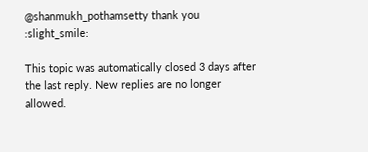@shanmukh_pothamsetty thank you :slight_smile:

This topic was automatically closed 3 days after the last reply. New replies are no longer allowed.